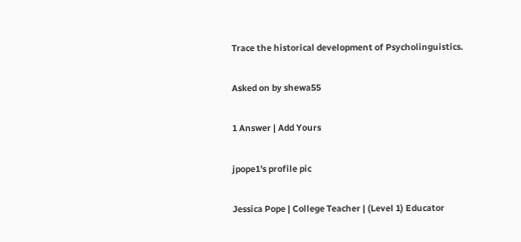Trace the historical development of Psycholinguistics.

Asked on by shewa55

1 Answer | Add Yours

jpope1's profile pic

Jessica Pope | College Teacher | (Level 1) Educator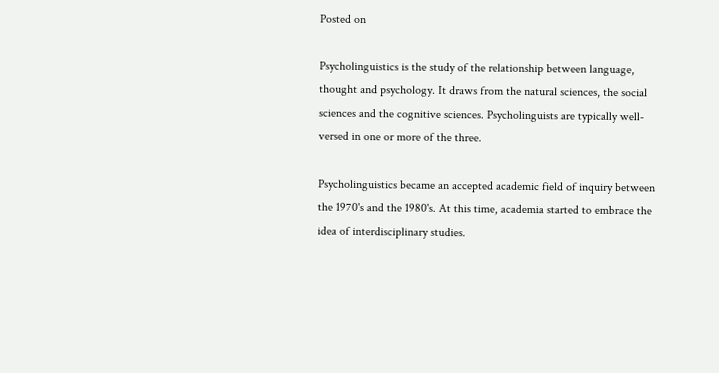Posted on

Psycholinguistics is the study of the relationship between language, thought and psychology. It draws from the natural sciences, the social sciences and the cognitive sciences. Psycholinguists are typically well-versed in one or more of the three.

Psycholinguistics became an accepted academic field of inquiry between the 1970's and the 1980's. At this time, academia started to embrace the idea of interdisciplinary studies.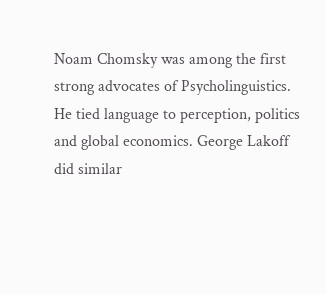Noam Chomsky was among the first strong advocates of Psycholinguistics. He tied language to perception, politics and global economics. George Lakoff did similar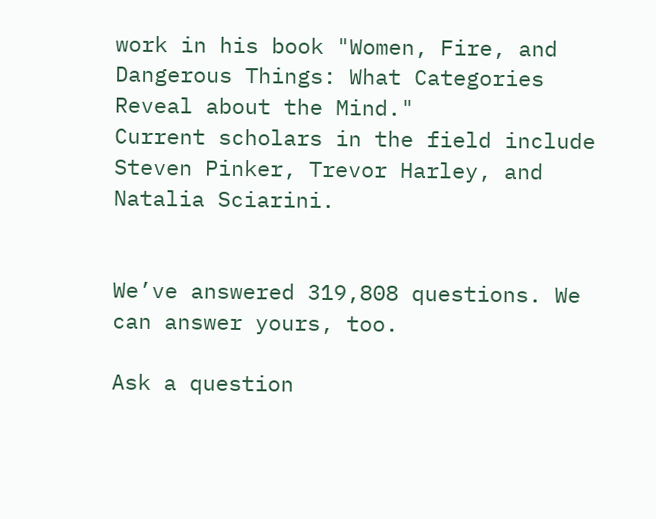work in his book "Women, Fire, and Dangerous Things: What Categories Reveal about the Mind."
Current scholars in the field include Steven Pinker, Trevor Harley, and Natalia Sciarini.


We’ve answered 319,808 questions. We can answer yours, too.

Ask a question